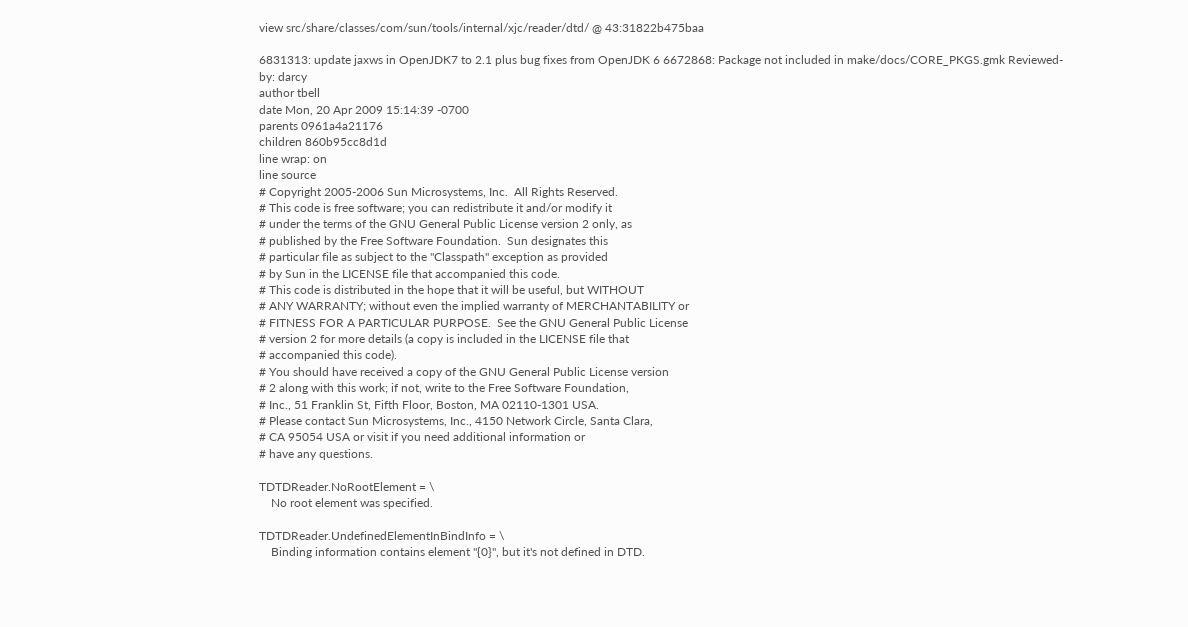view src/share/classes/com/sun/tools/internal/xjc/reader/dtd/ @ 43:31822b475baa

6831313: update jaxws in OpenJDK7 to 2.1 plus bug fixes from OpenJDK 6 6672868: Package not included in make/docs/CORE_PKGS.gmk Reviewed-by: darcy
author tbell
date Mon, 20 Apr 2009 15:14:39 -0700
parents 0961a4a21176
children 860b95cc8d1d
line wrap: on
line source
# Copyright 2005-2006 Sun Microsystems, Inc.  All Rights Reserved.
# This code is free software; you can redistribute it and/or modify it
# under the terms of the GNU General Public License version 2 only, as
# published by the Free Software Foundation.  Sun designates this
# particular file as subject to the "Classpath" exception as provided
# by Sun in the LICENSE file that accompanied this code.
# This code is distributed in the hope that it will be useful, but WITHOUT
# ANY WARRANTY; without even the implied warranty of MERCHANTABILITY or
# FITNESS FOR A PARTICULAR PURPOSE.  See the GNU General Public License
# version 2 for more details (a copy is included in the LICENSE file that
# accompanied this code).
# You should have received a copy of the GNU General Public License version
# 2 along with this work; if not, write to the Free Software Foundation,
# Inc., 51 Franklin St, Fifth Floor, Boston, MA 02110-1301 USA.
# Please contact Sun Microsystems, Inc., 4150 Network Circle, Santa Clara,
# CA 95054 USA or visit if you need additional information or
# have any questions.

TDTDReader.NoRootElement = \
    No root element was specified.

TDTDReader.UndefinedElementInBindInfo = \
    Binding information contains element "{0}", but it's not defined in DTD.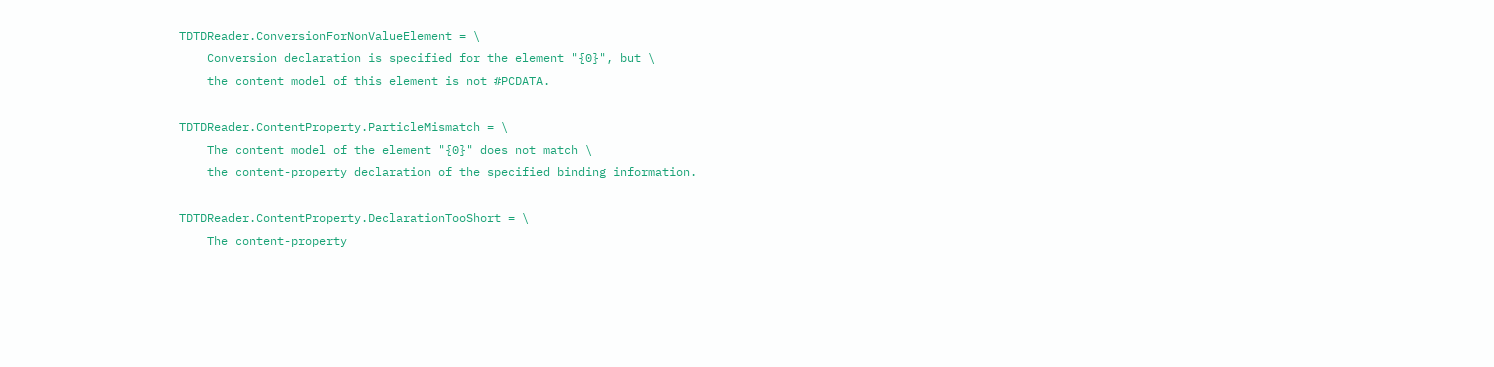TDTDReader.ConversionForNonValueElement = \
    Conversion declaration is specified for the element "{0}", but \
    the content model of this element is not #PCDATA.

TDTDReader.ContentProperty.ParticleMismatch = \
    The content model of the element "{0}" does not match \
    the content-property declaration of the specified binding information.

TDTDReader.ContentProperty.DeclarationTooShort = \
    The content-property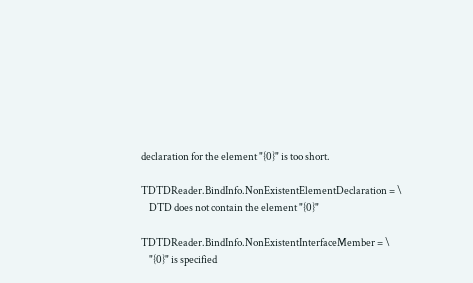declaration for the element "{0}" is too short.

TDTDReader.BindInfo.NonExistentElementDeclaration = \
    DTD does not contain the element "{0}"

TDTDReader.BindInfo.NonExistentInterfaceMember = \
    "{0}" is specified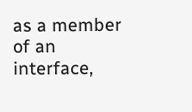as a member of an interface,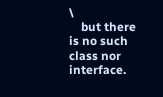\
    but there is no such class nor interface.